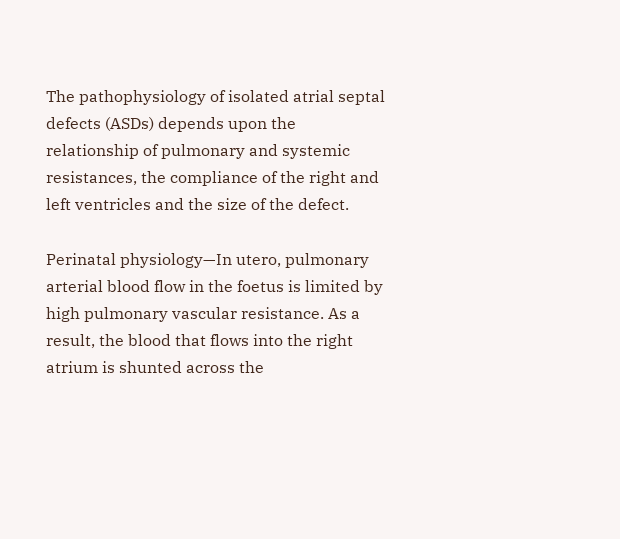The pathophysiology of isolated atrial septal defects (ASDs) depends upon the relationship of pulmonary and systemic resistances, the compliance of the right and left ventricles and the size of the defect.

Perinatal physiology—In utero, pulmonary arterial blood flow in the foetus is limited by high pulmonary vascular resistance. As a result, the blood that flows into the right atrium is shunted across the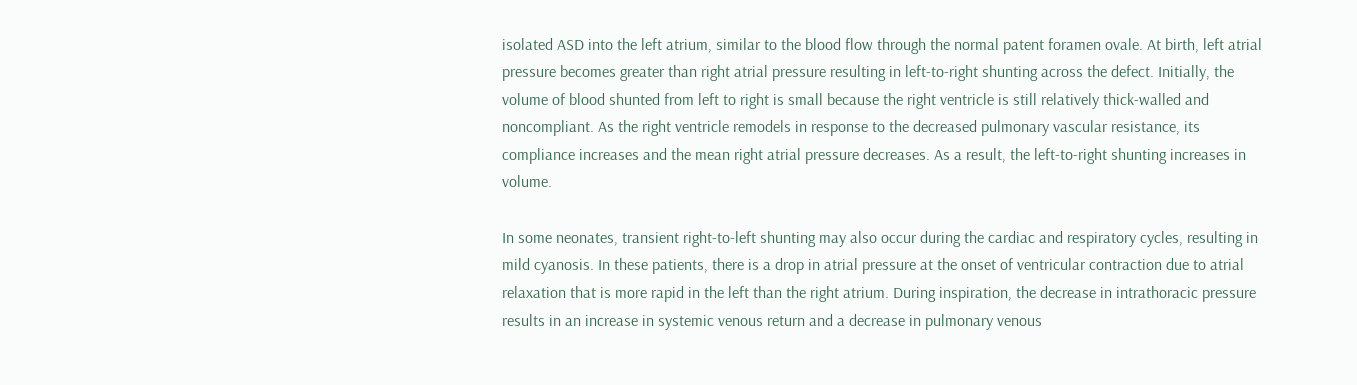isolated ASD into the left atrium, similar to the blood flow through the normal patent foramen ovale. At birth, left atrial pressure becomes greater than right atrial pressure resulting in left-to-right shunting across the defect. Initially, the volume of blood shunted from left to right is small because the right ventricle is still relatively thick-walled and noncompliant. As the right ventricle remodels in response to the decreased pulmonary vascular resistance, its compliance increases and the mean right atrial pressure decreases. As a result, the left-to-right shunting increases in volume.

In some neonates, transient right-to-left shunting may also occur during the cardiac and respiratory cycles, resulting in mild cyanosis. In these patients, there is a drop in atrial pressure at the onset of ventricular contraction due to atrial relaxation that is more rapid in the left than the right atrium. During inspiration, the decrease in intrathoracic pressure results in an increase in systemic venous return and a decrease in pulmonary venous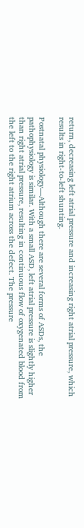return, decreasing left atrial pressure and increasing right atrial pressure, which results in right-to-left shunting.

Postnatal physiology—Although there are several forms of ASDs, the pathophysiology is similar. With a small ASD, left atrial pressure is slightly higher than right atrial pressure, resulting in continuous flow of oxygenated blood from the left to the right atrium across the defect. The pressure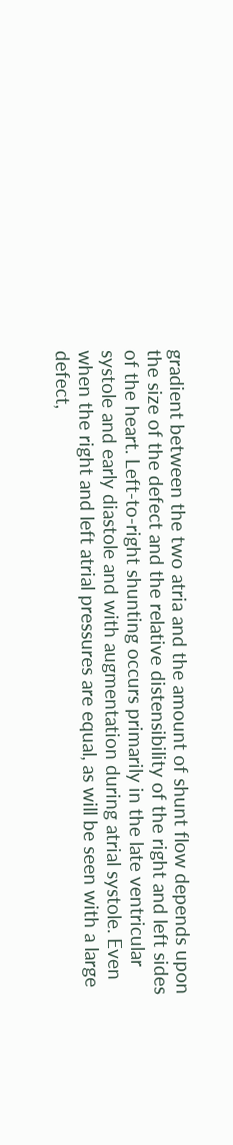gradient between the two atria and the amount of shunt flow depends upon the size of the defect and the relative distensibility of the right and left sides of the heart. Left-to-right shunting occurs primarily in the late ventricular systole and early diastole and with augmentation during atrial systole. Even when the right and left atrial pressures are equal, as will be seen with a large defect,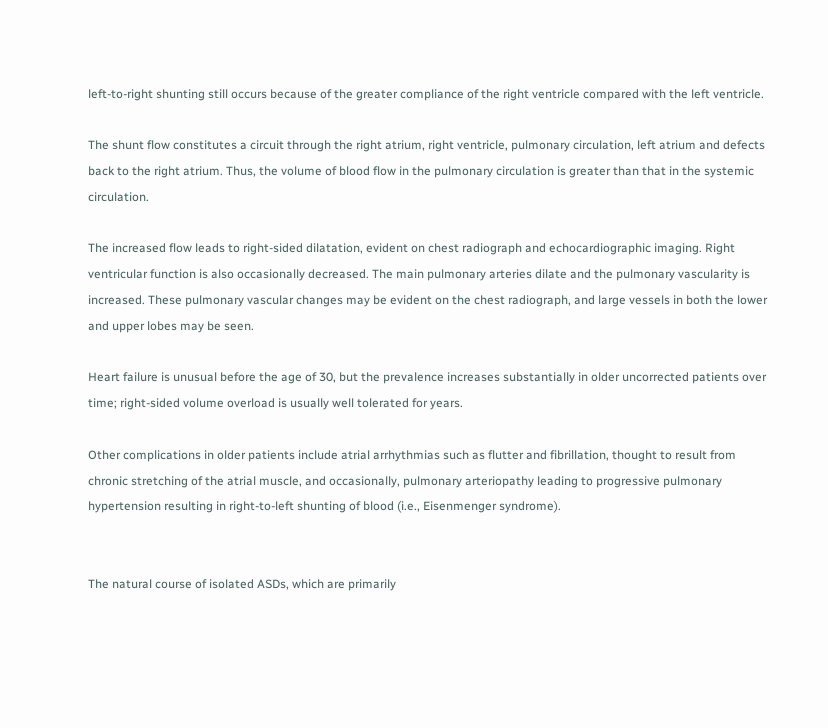left-to-right shunting still occurs because of the greater compliance of the right ventricle compared with the left ventricle.

The shunt flow constitutes a circuit through the right atrium, right ventricle, pulmonary circulation, left atrium and defects back to the right atrium. Thus, the volume of blood flow in the pulmonary circulation is greater than that in the systemic circulation.

The increased flow leads to right-sided dilatation, evident on chest radiograph and echocardiographic imaging. Right ventricular function is also occasionally decreased. The main pulmonary arteries dilate and the pulmonary vascularity is increased. These pulmonary vascular changes may be evident on the chest radiograph, and large vessels in both the lower and upper lobes may be seen.

Heart failure is unusual before the age of 30, but the prevalence increases substantially in older uncorrected patients over time; right-sided volume overload is usually well tolerated for years.

Other complications in older patients include atrial arrhythmias such as flutter and fibrillation, thought to result from chronic stretching of the atrial muscle, and occasionally, pulmonary arteriopathy leading to progressive pulmonary hypertension resulting in right-to-left shunting of blood (i.e., Eisenmenger syndrome).


The natural course of isolated ASDs, which are primarily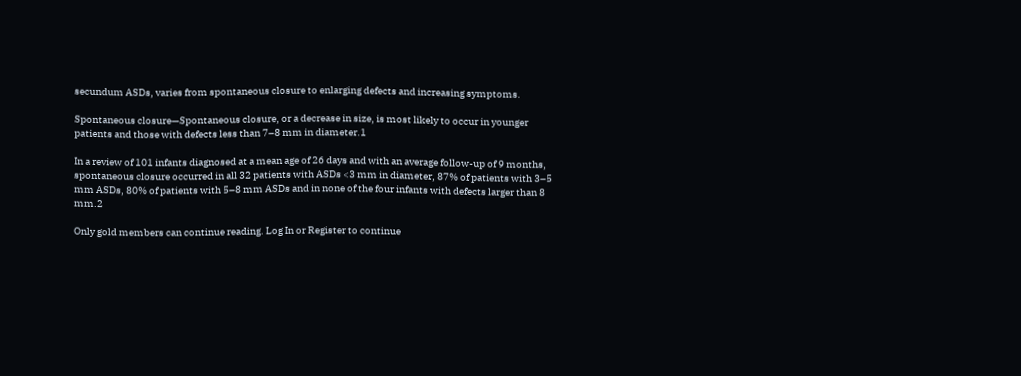secundum ASDs, varies from spontaneous closure to enlarging defects and increasing symptoms.

Spontaneous closure—Spontaneous closure, or a decrease in size, is most likely to occur in younger patients and those with defects less than 7–8 mm in diameter.1

In a review of 101 infants diagnosed at a mean age of 26 days and with an average follow-up of 9 months, spontaneous closure occurred in all 32 patients with ASDs <3 mm in diameter, 87% of patients with 3–5 mm ASDs, 80% of patients with 5–8 mm ASDs and in none of the four infants with defects larger than 8 mm.2

Only gold members can continue reading. Log In or Register to continue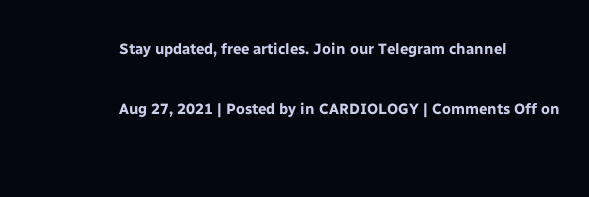Stay updated, free articles. Join our Telegram channel

Aug 27, 2021 | Posted by in CARDIOLOGY | Comments Off on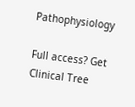Pathophysiology

Full access? Get Clinical Tree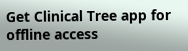Get Clinical Tree app for offline access